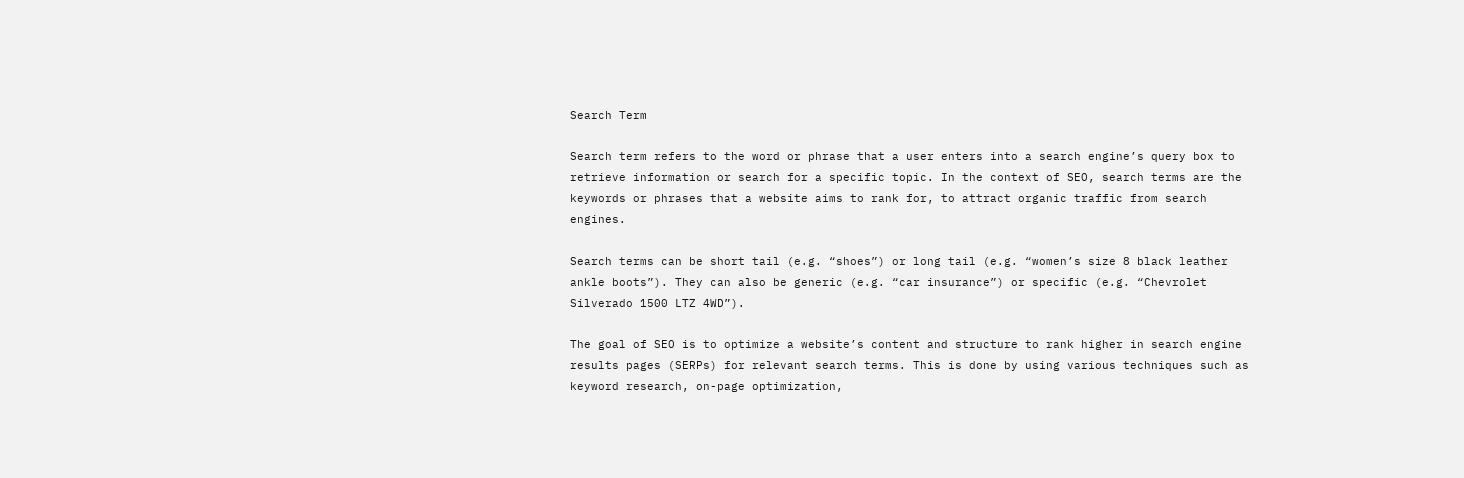Search Term

Search term refers to the word or phrase that a user enters into a search engine’s query box to retrieve information or search for a specific topic. In the context of SEO, search terms are the keywords or phrases that a website aims to rank for, to attract organic traffic from search engines.

Search terms can be short tail (e.g. “shoes”) or long tail (e.g. “women’s size 8 black leather ankle boots”). They can also be generic (e.g. “car insurance”) or specific (e.g. “Chevrolet Silverado 1500 LTZ 4WD”).

The goal of SEO is to optimize a website’s content and structure to rank higher in search engine results pages (SERPs) for relevant search terms. This is done by using various techniques such as keyword research, on-page optimization,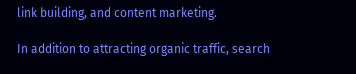link building, and content marketing.

In addition to attracting organic traffic, search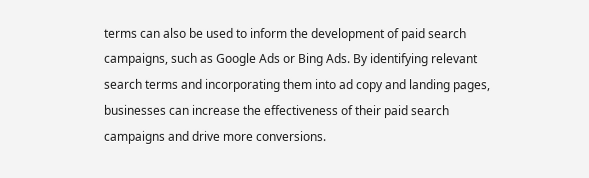terms can also be used to inform the development of paid search campaigns, such as Google Ads or Bing Ads. By identifying relevant search terms and incorporating them into ad copy and landing pages, businesses can increase the effectiveness of their paid search campaigns and drive more conversions.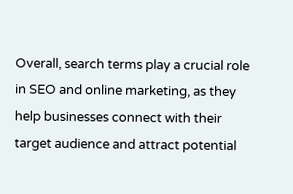Overall, search terms play a crucial role in SEO and online marketing, as they help businesses connect with their target audience and attract potential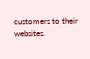customers to their websites.